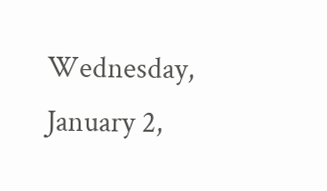Wednesday, January 2,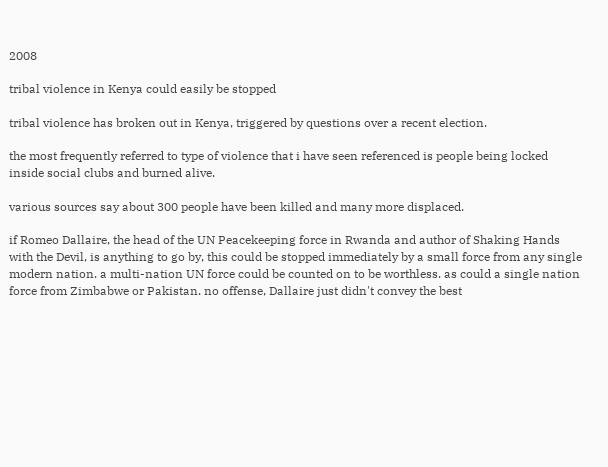2008

tribal violence in Kenya could easily be stopped

tribal violence has broken out in Kenya, triggered by questions over a recent election.

the most frequently referred to type of violence that i have seen referenced is people being locked inside social clubs and burned alive.

various sources say about 300 people have been killed and many more displaced.

if Romeo Dallaire, the head of the UN Peacekeeping force in Rwanda and author of Shaking Hands with the Devil, is anything to go by, this could be stopped immediately by a small force from any single modern nation. a multi-nation UN force could be counted on to be worthless. as could a single nation force from Zimbabwe or Pakistan. no offense, Dallaire just didn't convey the best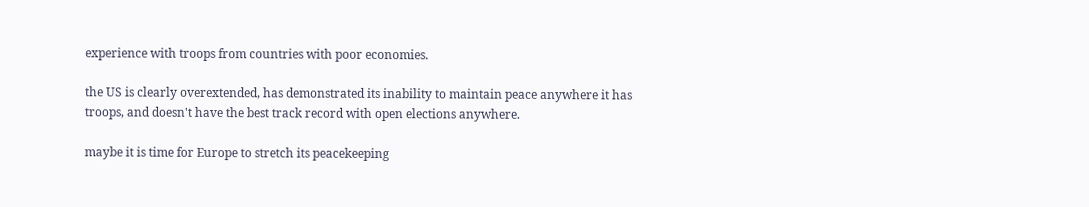experience with troops from countries with poor economies.

the US is clearly overextended, has demonstrated its inability to maintain peace anywhere it has troops, and doesn't have the best track record with open elections anywhere.

maybe it is time for Europe to stretch its peacekeeping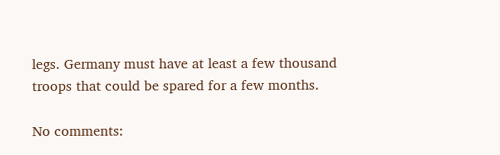legs. Germany must have at least a few thousand troops that could be spared for a few months.

No comments: